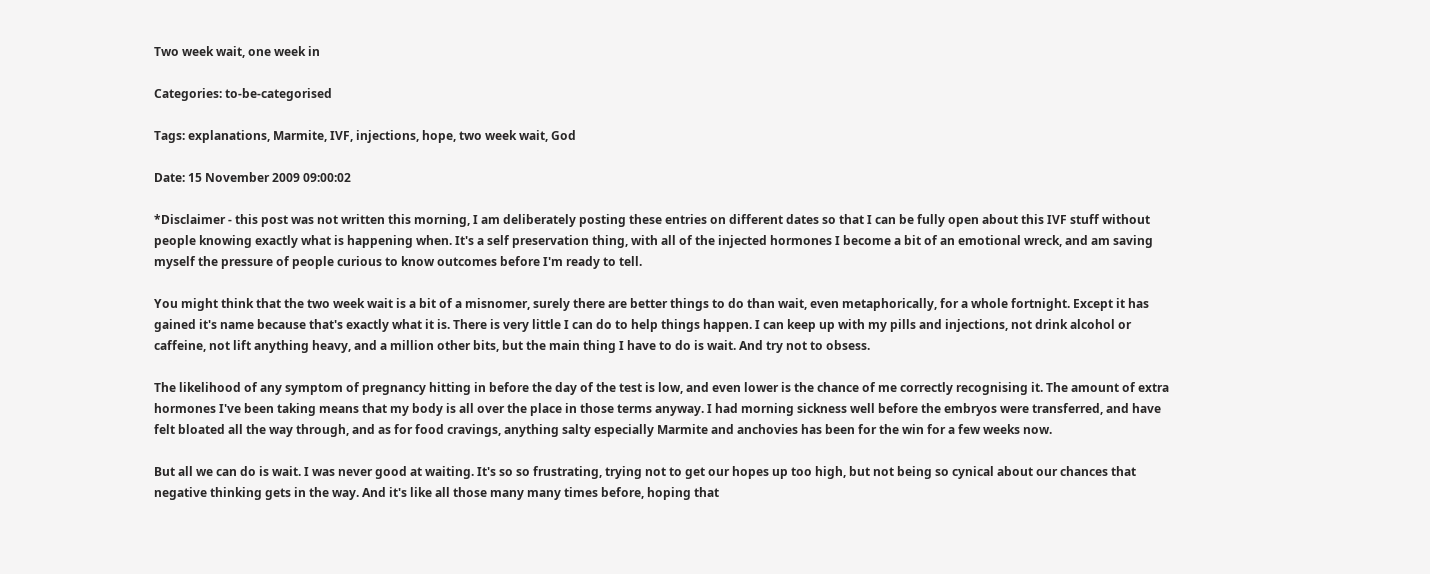Two week wait, one week in

Categories: to-be-categorised

Tags: explanations, Marmite, IVF, injections, hope, two week wait, God

Date: 15 November 2009 09:00:02

*Disclaimer - this post was not written this morning, I am deliberately posting these entries on different dates so that I can be fully open about this IVF stuff without people knowing exactly what is happening when. It's a self preservation thing, with all of the injected hormones I become a bit of an emotional wreck, and am saving myself the pressure of people curious to know outcomes before I'm ready to tell.

You might think that the two week wait is a bit of a misnomer, surely there are better things to do than wait, even metaphorically, for a whole fortnight. Except it has gained it's name because that's exactly what it is. There is very little I can do to help things happen. I can keep up with my pills and injections, not drink alcohol or caffeine, not lift anything heavy, and a million other bits, but the main thing I have to do is wait. And try not to obsess.

The likelihood of any symptom of pregnancy hitting in before the day of the test is low, and even lower is the chance of me correctly recognising it. The amount of extra hormones I've been taking means that my body is all over the place in those terms anyway. I had morning sickness well before the embryos were transferred, and have felt bloated all the way through, and as for food cravings, anything salty especially Marmite and anchovies has been for the win for a few weeks now.

But all we can do is wait. I was never good at waiting. It's so so frustrating, trying not to get our hopes up too high, but not being so cynical about our chances that negative thinking gets in the way. And it's like all those many many times before, hoping that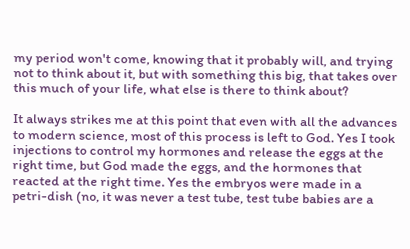my period won't come, knowing that it probably will, and trying not to think about it, but with something this big, that takes over this much of your life, what else is there to think about?

It always strikes me at this point that even with all the advances to modern science, most of this process is left to God. Yes I took injections to control my hormones and release the eggs at the right time, but God made the eggs, and the hormones that reacted at the right time. Yes the embryos were made in a petri-dish (no, it was never a test tube, test tube babies are a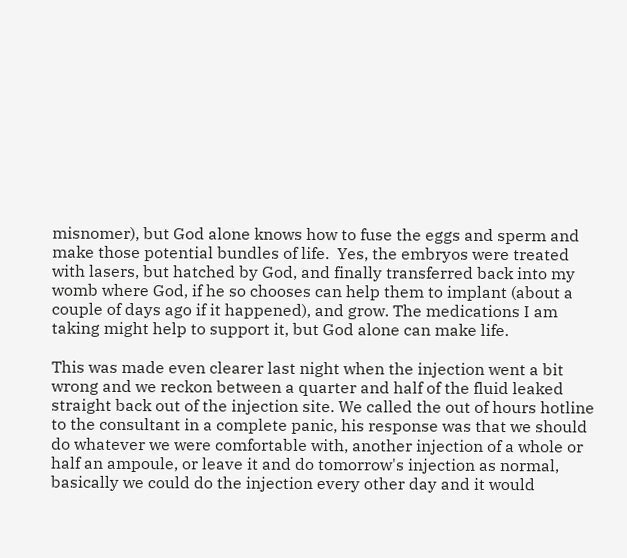misnomer), but God alone knows how to fuse the eggs and sperm and make those potential bundles of life.  Yes, the embryos were treated with lasers, but hatched by God, and finally transferred back into my womb where God, if he so chooses can help them to implant (about a couple of days ago if it happened), and grow. The medications I am taking might help to support it, but God alone can make life.

This was made even clearer last night when the injection went a bit wrong and we reckon between a quarter and half of the fluid leaked straight back out of the injection site. We called the out of hours hotline to the consultant in a complete panic, his response was that we should do whatever we were comfortable with, another injection of a whole or half an ampoule, or leave it and do tomorrow's injection as normal, basically we could do the injection every other day and it would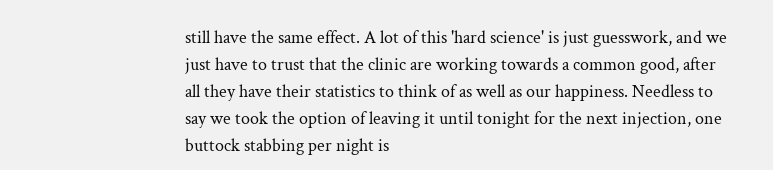still have the same effect. A lot of this 'hard science' is just guesswork, and we just have to trust that the clinic are working towards a common good, after all they have their statistics to think of as well as our happiness. Needless to say we took the option of leaving it until tonight for the next injection, one buttock stabbing per night is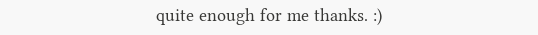quite enough for me thanks. :)